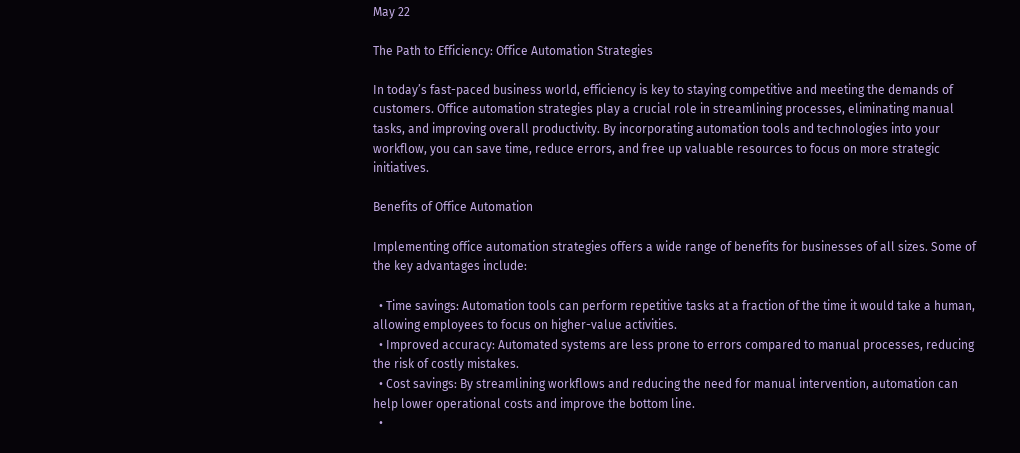May 22

The Path to Efficiency: Office Automation Strategies

In today’s fast-paced business world, efficiency is key to staying competitive and meeting the demands of customers. Office automation strategies play a crucial role in streamlining processes, eliminating manual tasks, and improving overall productivity. By incorporating automation tools and technologies into your workflow, you can save time, reduce errors, and free up valuable resources to focus on more strategic initiatives.

Benefits of Office Automation

Implementing office automation strategies offers a wide range of benefits for businesses of all sizes. Some of the key advantages include:

  • Time savings: Automation tools can perform repetitive tasks at a fraction of the time it would take a human, allowing employees to focus on higher-value activities.
  • Improved accuracy: Automated systems are less prone to errors compared to manual processes, reducing the risk of costly mistakes.
  • Cost savings: By streamlining workflows and reducing the need for manual intervention, automation can help lower operational costs and improve the bottom line.
  •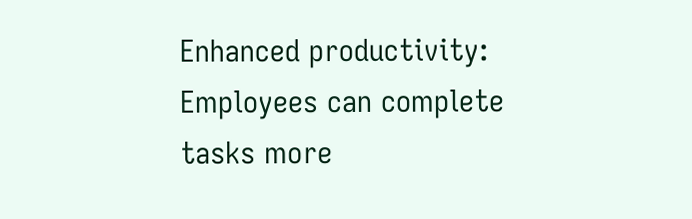Enhanced productivity: Employees can complete tasks more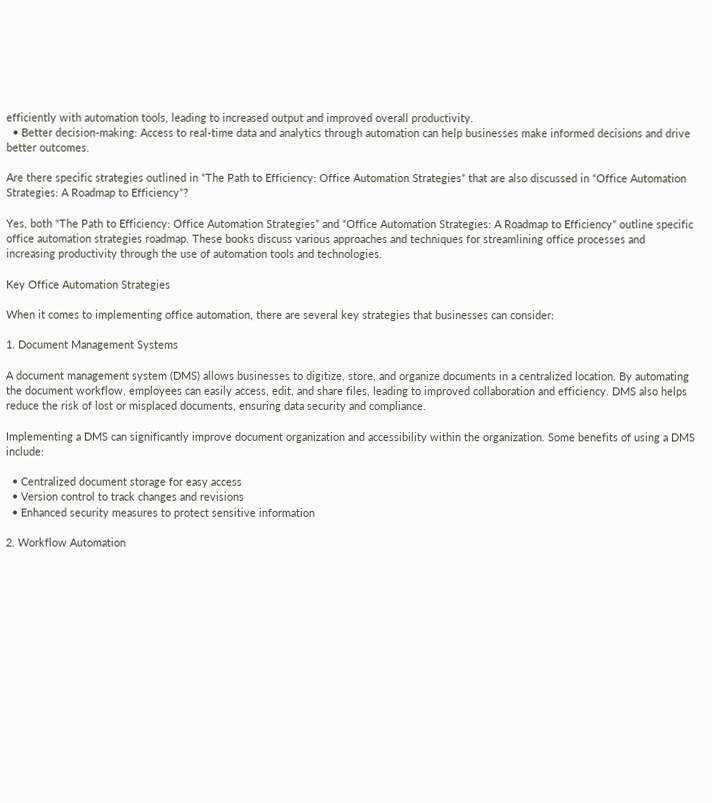efficiently with automation tools, leading to increased output and improved overall productivity.
  • Better decision-making: Access to real-time data and analytics through automation can help businesses make informed decisions and drive better outcomes.

Are there specific strategies outlined in “The Path to Efficiency: Office Automation Strategies” that are also discussed in “Office Automation Strategies: A Roadmap to Efficiency”?

Yes, both “The Path to Efficiency: Office Automation Strategies” and “Office Automation Strategies: A Roadmap to Efficiency” outline specific office automation strategies roadmap. These books discuss various approaches and techniques for streamlining office processes and increasing productivity through the use of automation tools and technologies.

Key Office Automation Strategies

When it comes to implementing office automation, there are several key strategies that businesses can consider:

1. Document Management Systems

A document management system (DMS) allows businesses to digitize, store, and organize documents in a centralized location. By automating the document workflow, employees can easily access, edit, and share files, leading to improved collaboration and efficiency. DMS also helps reduce the risk of lost or misplaced documents, ensuring data security and compliance.

Implementing a DMS can significantly improve document organization and accessibility within the organization. Some benefits of using a DMS include:

  • Centralized document storage for easy access
  • Version control to track changes and revisions
  • Enhanced security measures to protect sensitive information

2. Workflow Automation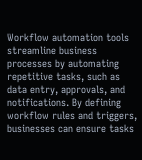Workflow automation tools streamline business processes by automating repetitive tasks, such as data entry, approvals, and notifications. By defining workflow rules and triggers, businesses can ensure tasks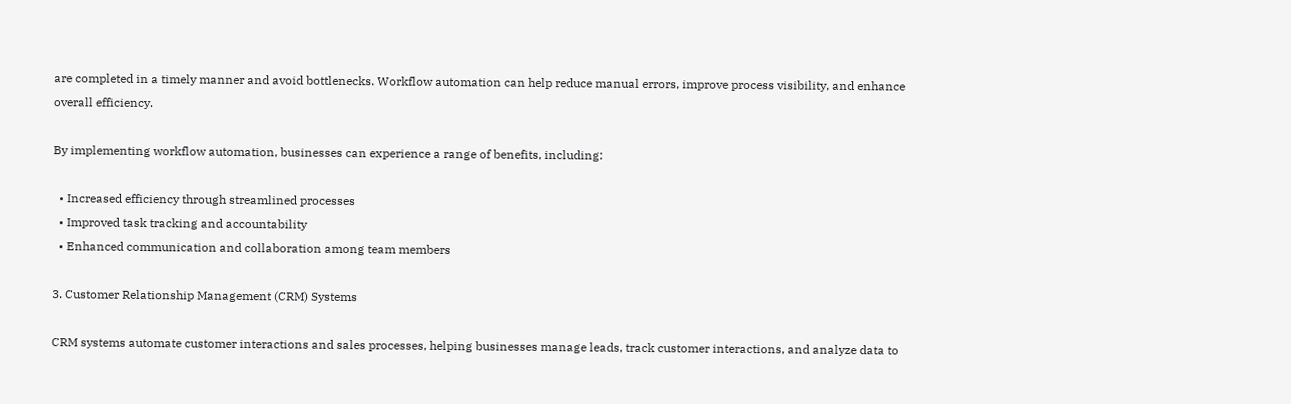are completed in a timely manner and avoid bottlenecks. Workflow automation can help reduce manual errors, improve process visibility, and enhance overall efficiency.

By implementing workflow automation, businesses can experience a range of benefits, including:

  • Increased efficiency through streamlined processes
  • Improved task tracking and accountability
  • Enhanced communication and collaboration among team members

3. Customer Relationship Management (CRM) Systems

CRM systems automate customer interactions and sales processes, helping businesses manage leads, track customer interactions, and analyze data to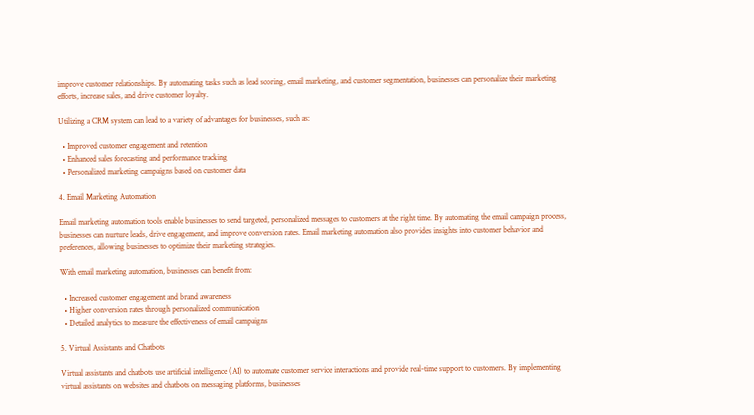improve customer relationships. By automating tasks such as lead scoring, email marketing, and customer segmentation, businesses can personalize their marketing efforts, increase sales, and drive customer loyalty.

Utilizing a CRM system can lead to a variety of advantages for businesses, such as:

  • Improved customer engagement and retention
  • Enhanced sales forecasting and performance tracking
  • Personalized marketing campaigns based on customer data

4. Email Marketing Automation

Email marketing automation tools enable businesses to send targeted, personalized messages to customers at the right time. By automating the email campaign process, businesses can nurture leads, drive engagement, and improve conversion rates. Email marketing automation also provides insights into customer behavior and preferences, allowing businesses to optimize their marketing strategies.

With email marketing automation, businesses can benefit from:

  • Increased customer engagement and brand awareness
  • Higher conversion rates through personalized communication
  • Detailed analytics to measure the effectiveness of email campaigns

5. Virtual Assistants and Chatbots

Virtual assistants and chatbots use artificial intelligence (AI) to automate customer service interactions and provide real-time support to customers. By implementing virtual assistants on websites and chatbots on messaging platforms, businesses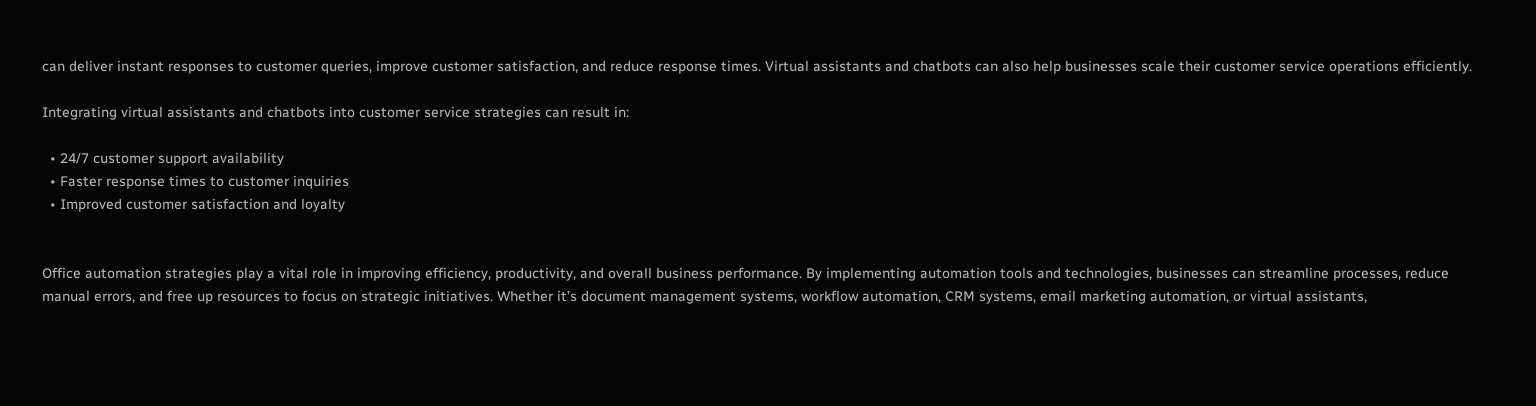can deliver instant responses to customer queries, improve customer satisfaction, and reduce response times. Virtual assistants and chatbots can also help businesses scale their customer service operations efficiently.

Integrating virtual assistants and chatbots into customer service strategies can result in:

  • 24/7 customer support availability
  • Faster response times to customer inquiries
  • Improved customer satisfaction and loyalty


Office automation strategies play a vital role in improving efficiency, productivity, and overall business performance. By implementing automation tools and technologies, businesses can streamline processes, reduce manual errors, and free up resources to focus on strategic initiatives. Whether it’s document management systems, workflow automation, CRM systems, email marketing automation, or virtual assistants,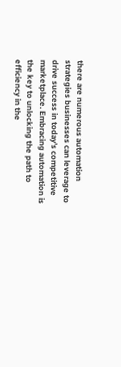there are numerous automation strategies businesses can leverage to drive success in today’s competitive marketplace. Embracing automation is the key to unlocking the path to efficiency in the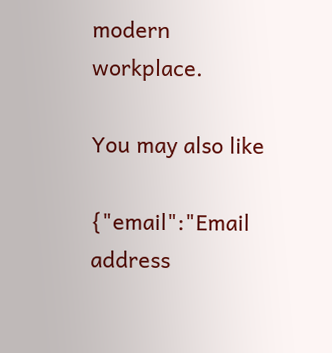modern workplace.

You may also like

{"email":"Email address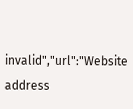invalid","url":"Website address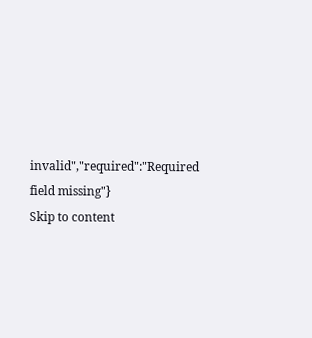invalid","required":"Required field missing"}
Skip to content